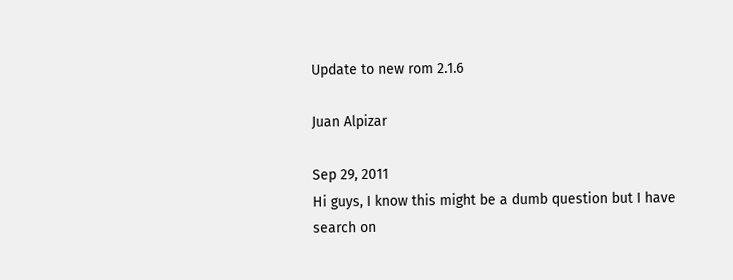Update to new rom 2.1.6

Juan Alpizar

Sep 29, 2011
Hi guys, I know this might be a dumb question but I have search on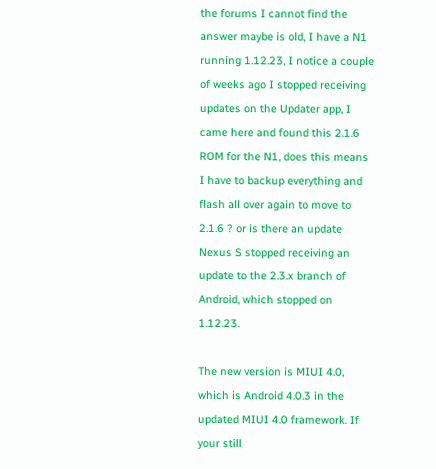the forums I cannot find the answer maybe is old, I have a N1 running 1.12.23, I notice a couple of weeks ago I stopped receiving updates on the Updater app, I came here and found this 2.1.6 ROM for the N1, does this means I have to backup everything and flash all over again to move to 2.1.6 ? or is there an update
Nexus S stopped receiving an update to the 2.3.x branch of Android, which stopped on 1.12.23.

The new version is MIUI 4.0, which is Android 4.0.3 in the updated MIUI 4.0 framework. If your still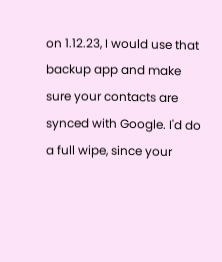on 1.12.23, I would use that backup app and make sure your contacts are synced with Google. I'd do a full wipe, since your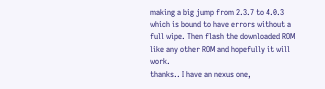making a big jump from 2.3.7 to 4.0.3 which is bound to have errors without a full wipe. Then flash the downloaded ROM like any other ROM and hopefully it will work.
thanks.. I have an nexus one,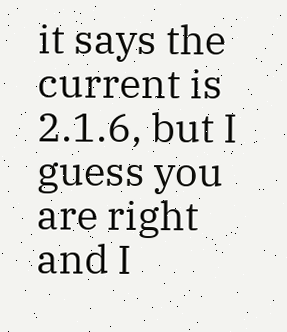it says the current is 2.1.6, but I guess you are right and I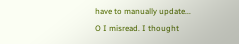have to manually update...
O I misread. I thought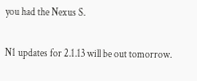you had the Nexus S.

N1 updates for 2.1.13 will be out tomorrow.